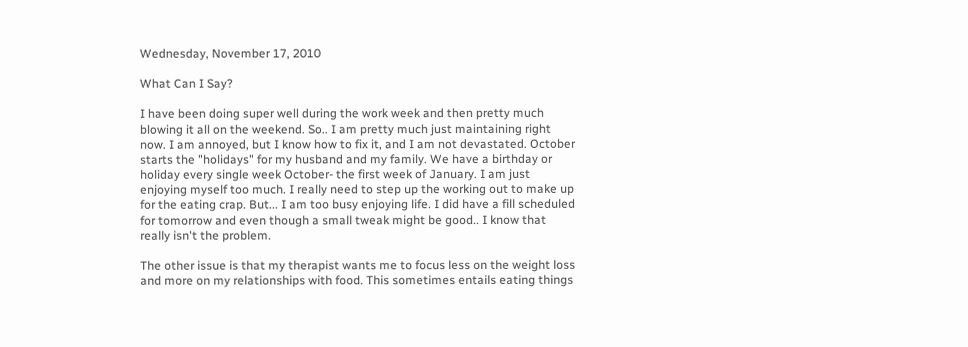Wednesday, November 17, 2010

What Can I Say?

I have been doing super well during the work week and then pretty much blowing it all on the weekend. So.. I am pretty much just maintaining right now. I am annoyed, but I know how to fix it, and I am not devastated. October starts the "holidays" for my husband and my family. We have a birthday or holiday every single week October- the first week of January. I am just enjoying myself too much. I really need to step up the working out to make up for the eating crap. But... I am too busy enjoying life. I did have a fill scheduled for tomorrow and even though a small tweak might be good.. I know that really isn't the problem.

The other issue is that my therapist wants me to focus less on the weight loss and more on my relationships with food. This sometimes entails eating things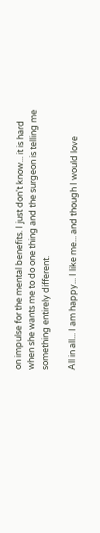on impulse for the mental benefits. I just don't know... it is hard when she wants me to do one thing and the surgeon is telling me something entirely different.

All in all... I am happy... I like me... and though I would love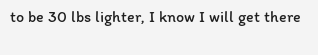to be 30 lbs lighter, I know I will get there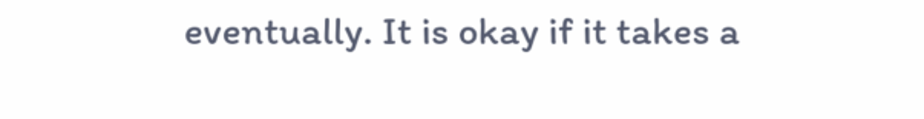eventually. It is okay if it takes a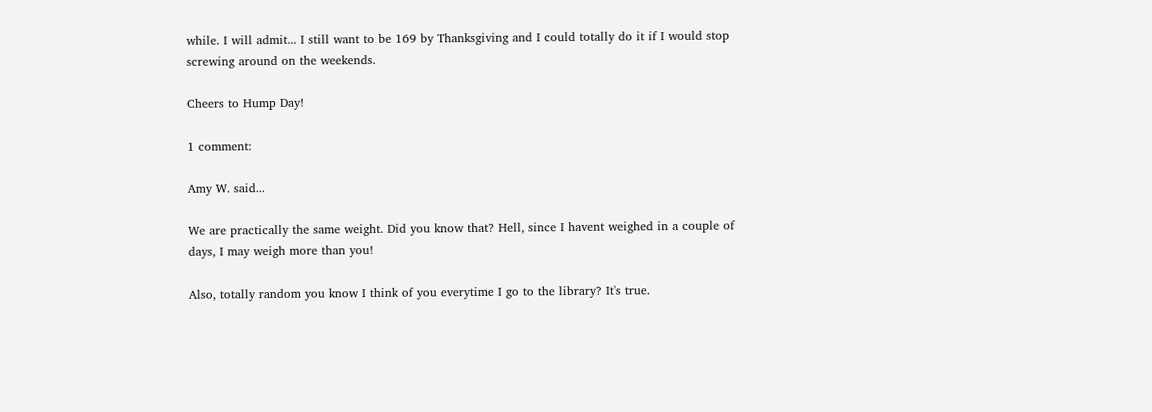while. I will admit... I still want to be 169 by Thanksgiving and I could totally do it if I would stop screwing around on the weekends.

Cheers to Hump Day!

1 comment:

Amy W. said...

We are practically the same weight. Did you know that? Hell, since I havent weighed in a couple of days, I may weigh more than you!

Also, totally random you know I think of you everytime I go to the library? It's true.